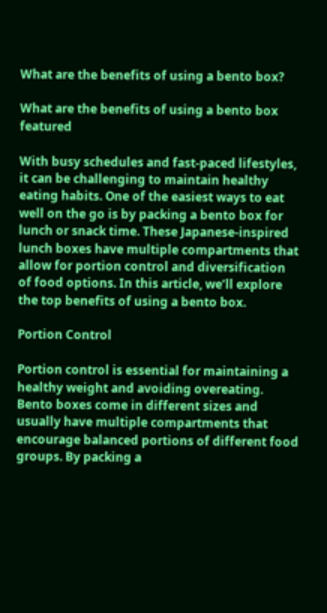What are the benefits of using a bento box?

What are the benefits of using a bento box featured

With busy schedules and fast-paced lifestyles, it can be challenging to maintain healthy eating habits. One of the easiest ways to eat well on the go is by packing a bento box for lunch or snack time. These Japanese-inspired lunch boxes have multiple compartments that allow for portion control and diversification of food options. In this article, we’ll explore the top benefits of using a bento box.

Portion Control

Portion control is essential for maintaining a healthy weight and avoiding overeating. Bento boxes come in different sizes and usually have multiple compartments that encourage balanced portions of different food groups. By packing a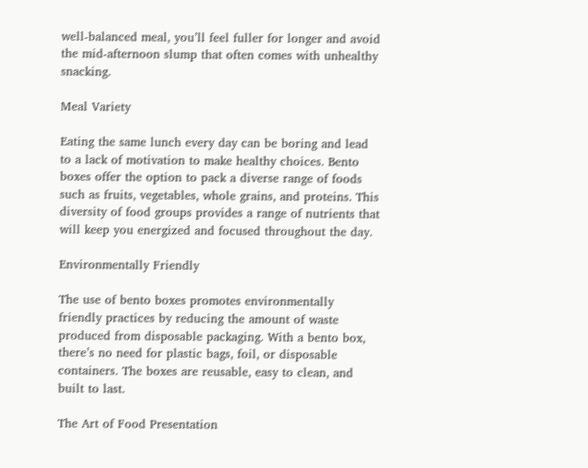well-balanced meal, you’ll feel fuller for longer and avoid the mid-afternoon slump that often comes with unhealthy snacking.

Meal Variety

Eating the same lunch every day can be boring and lead to a lack of motivation to make healthy choices. Bento boxes offer the option to pack a diverse range of foods such as fruits, vegetables, whole grains, and proteins. This diversity of food groups provides a range of nutrients that will keep you energized and focused throughout the day.

Environmentally Friendly

The use of bento boxes promotes environmentally friendly practices by reducing the amount of waste produced from disposable packaging. With a bento box, there’s no need for plastic bags, foil, or disposable containers. The boxes are reusable, easy to clean, and built to last.

The Art of Food Presentation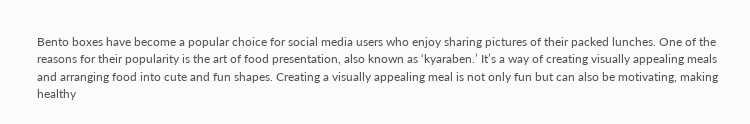Bento boxes have become a popular choice for social media users who enjoy sharing pictures of their packed lunches. One of the reasons for their popularity is the art of food presentation, also known as ‘kyaraben.’ It’s a way of creating visually appealing meals and arranging food into cute and fun shapes. Creating a visually appealing meal is not only fun but can also be motivating, making healthy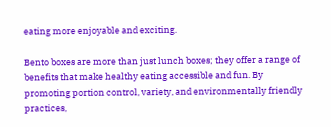eating more enjoyable and exciting.

Bento boxes are more than just lunch boxes; they offer a range of benefits that make healthy eating accessible and fun. By promoting portion control, variety, and environmentally friendly practices,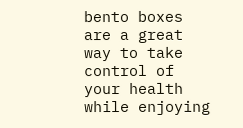bento boxes are a great way to take control of your health while enjoying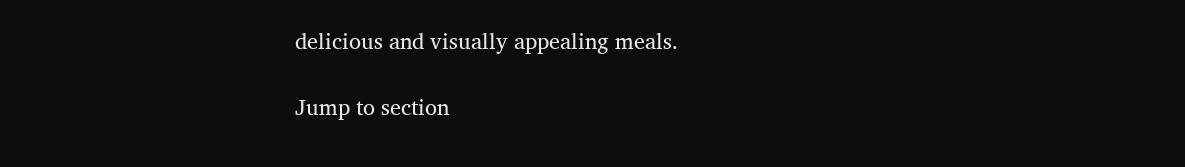delicious and visually appealing meals.

Jump to section